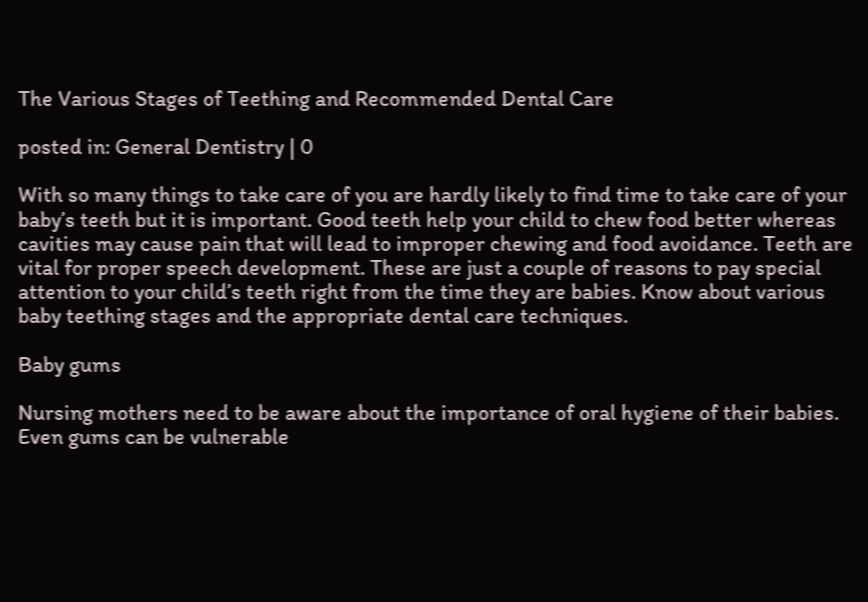The Various Stages of Teething and Recommended Dental Care

posted in: General Dentistry | 0

With so many things to take care of you are hardly likely to find time to take care of your baby’s teeth but it is important. Good teeth help your child to chew food better whereas cavities may cause pain that will lead to improper chewing and food avoidance. Teeth are vital for proper speech development. These are just a couple of reasons to pay special attention to your child’s teeth right from the time they are babies. Know about various baby teething stages and the appropriate dental care techniques.

Baby gums

Nursing mothers need to be aware about the importance of oral hygiene of their babies. Even gums can be vulnerable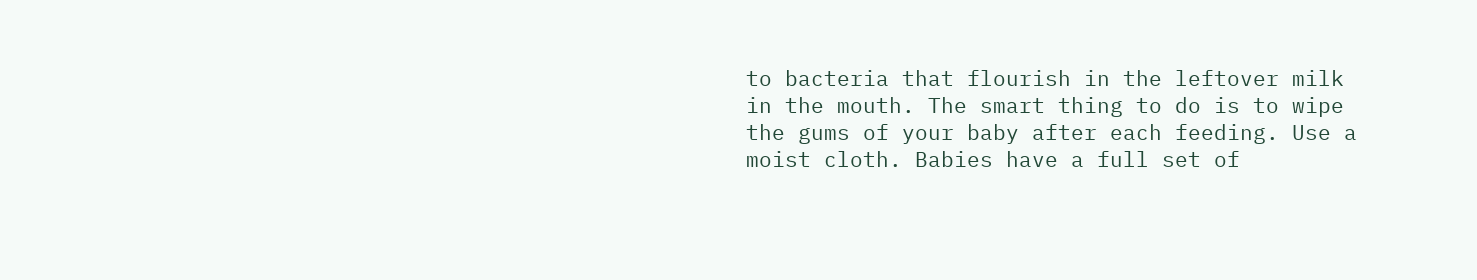to bacteria that flourish in the leftover milk in the mouth. The smart thing to do is to wipe the gums of your baby after each feeding. Use a moist cloth. Babies have a full set of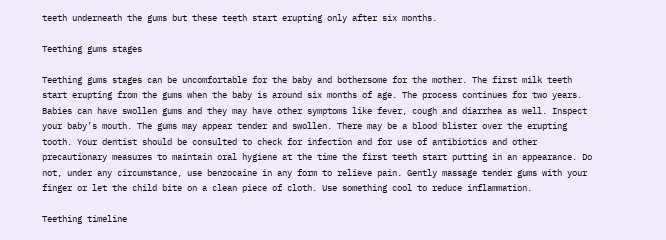teeth underneath the gums but these teeth start erupting only after six months.

Teething gums stages

Teething gums stages can be uncomfortable for the baby and bothersome for the mother. The first milk teeth start erupting from the gums when the baby is around six months of age. The process continues for two years. Babies can have swollen gums and they may have other symptoms like fever, cough and diarrhea as well. Inspect your baby’s mouth. The gums may appear tender and swollen. There may be a blood blister over the erupting tooth. Your dentist should be consulted to check for infection and for use of antibiotics and other precautionary measures to maintain oral hygiene at the time the first teeth start putting in an appearance. Do not, under any circumstance, use benzocaine in any form to relieve pain. Gently massage tender gums with your finger or let the child bite on a clean piece of cloth. Use something cool to reduce inflammation.

Teething timeline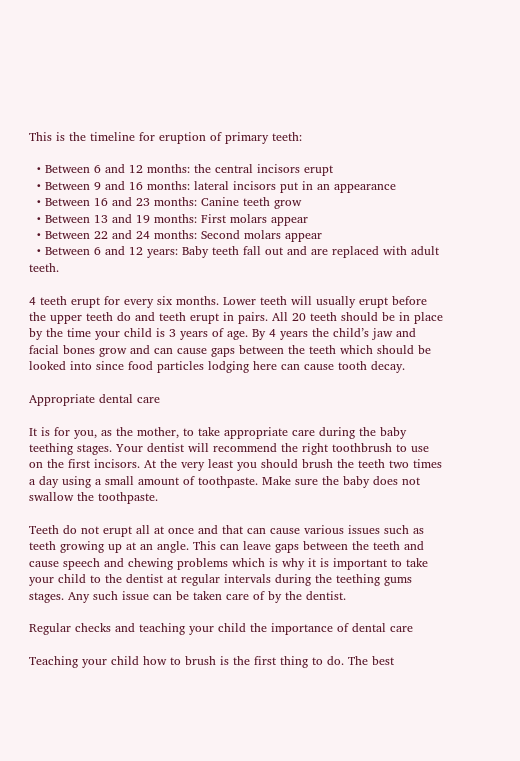This is the timeline for eruption of primary teeth:

  • Between 6 and 12 months: the central incisors erupt
  • Between 9 and 16 months: lateral incisors put in an appearance
  • Between 16 and 23 months: Canine teeth grow
  • Between 13 and 19 months: First molars appear
  • Between 22 and 24 months: Second molars appear
  • Between 6 and 12 years: Baby teeth fall out and are replaced with adult teeth.

4 teeth erupt for every six months. Lower teeth will usually erupt before the upper teeth do and teeth erupt in pairs. All 20 teeth should be in place by the time your child is 3 years of age. By 4 years the child’s jaw and facial bones grow and can cause gaps between the teeth which should be looked into since food particles lodging here can cause tooth decay.

Appropriate dental care

It is for you, as the mother, to take appropriate care during the baby teething stages. Your dentist will recommend the right toothbrush to use on the first incisors. At the very least you should brush the teeth two times a day using a small amount of toothpaste. Make sure the baby does not swallow the toothpaste.

Teeth do not erupt all at once and that can cause various issues such as teeth growing up at an angle. This can leave gaps between the teeth and cause speech and chewing problems which is why it is important to take your child to the dentist at regular intervals during the teething gums stages. Any such issue can be taken care of by the dentist.

Regular checks and teaching your child the importance of dental care

Teaching your child how to brush is the first thing to do. The best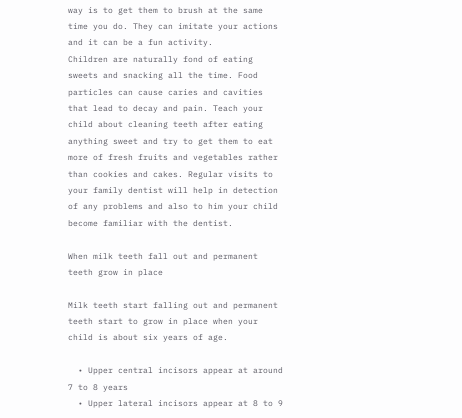way is to get them to brush at the same time you do. They can imitate your actions and it can be a fun activity.
Children are naturally fond of eating sweets and snacking all the time. Food particles can cause caries and cavities that lead to decay and pain. Teach your child about cleaning teeth after eating anything sweet and try to get them to eat more of fresh fruits and vegetables rather than cookies and cakes. Regular visits to your family dentist will help in detection of any problems and also to him your child become familiar with the dentist.

When milk teeth fall out and permanent teeth grow in place

Milk teeth start falling out and permanent teeth start to grow in place when your child is about six years of age.

  • Upper central incisors appear at around 7 to 8 years
  • Upper lateral incisors appear at 8 to 9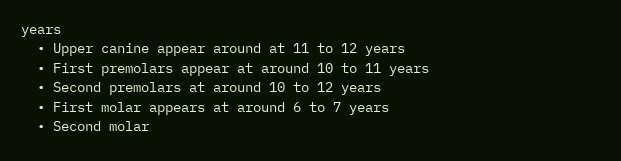years
  • Upper canine appear around at 11 to 12 years
  • First premolars appear at around 10 to 11 years
  • Second premolars at around 10 to 12 years
  • First molar appears at around 6 to 7 years
  • Second molar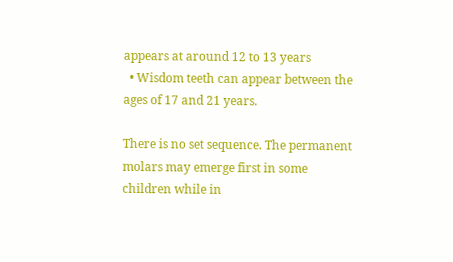appears at around 12 to 13 years
  • Wisdom teeth can appear between the ages of 17 and 21 years.

There is no set sequence. The permanent molars may emerge first in some children while in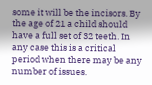some it will be the incisors. By the age of 21 a child should have a full set of 32 teeth. In any case this is a critical period when there may be any number of issues.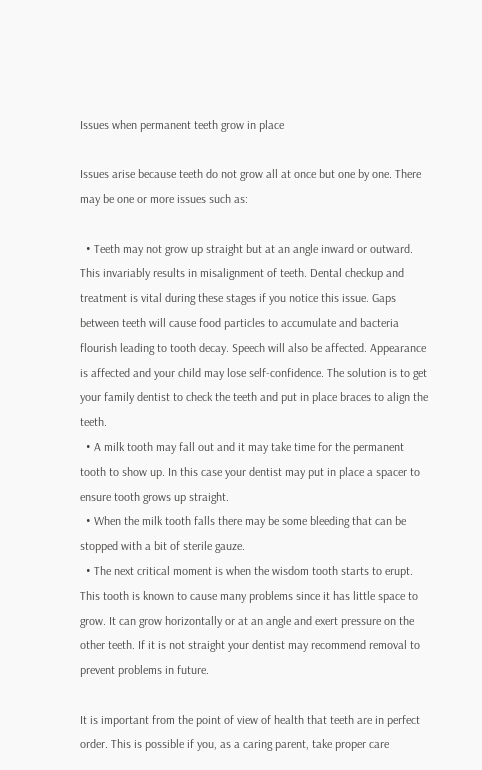Issues when permanent teeth grow in place

Issues arise because teeth do not grow all at once but one by one. There may be one or more issues such as:

  • Teeth may not grow up straight but at an angle inward or outward. This invariably results in misalignment of teeth. Dental checkup and treatment is vital during these stages if you notice this issue. Gaps between teeth will cause food particles to accumulate and bacteria flourish leading to tooth decay. Speech will also be affected. Appearance is affected and your child may lose self-confidence. The solution is to get your family dentist to check the teeth and put in place braces to align the teeth.
  • A milk tooth may fall out and it may take time for the permanent tooth to show up. In this case your dentist may put in place a spacer to ensure tooth grows up straight.
  • When the milk tooth falls there may be some bleeding that can be stopped with a bit of sterile gauze.
  • The next critical moment is when the wisdom tooth starts to erupt. This tooth is known to cause many problems since it has little space to grow. It can grow horizontally or at an angle and exert pressure on the other teeth. If it is not straight your dentist may recommend removal to prevent problems in future.

It is important from the point of view of health that teeth are in perfect order. This is possible if you, as a caring parent, take proper care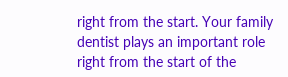right from the start. Your family dentist plays an important role right from the start of the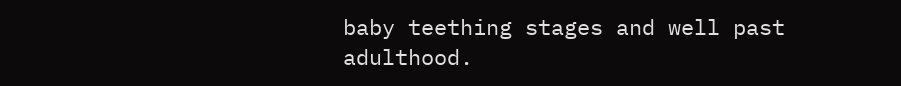baby teething stages and well past adulthood.